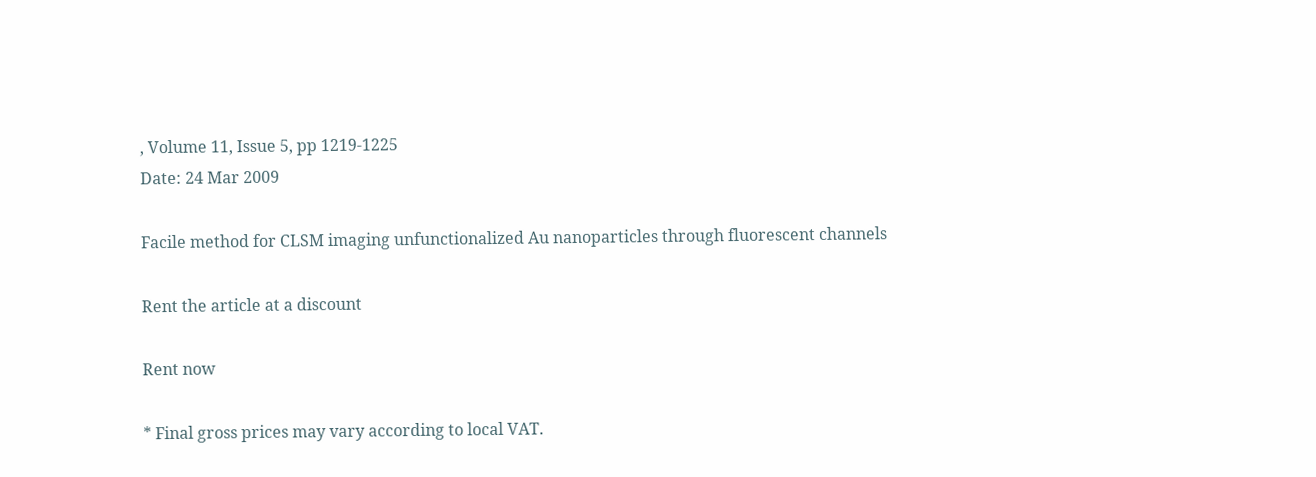, Volume 11, Issue 5, pp 1219-1225
Date: 24 Mar 2009

Facile method for CLSM imaging unfunctionalized Au nanoparticles through fluorescent channels

Rent the article at a discount

Rent now

* Final gross prices may vary according to local VAT.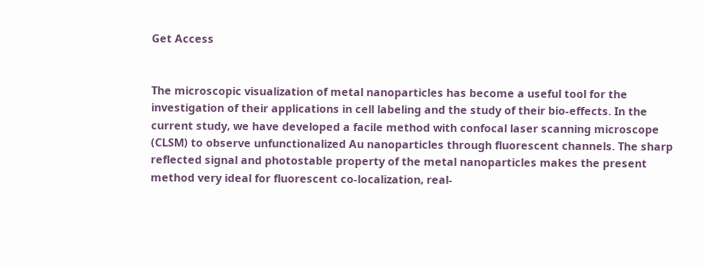Get Access


The microscopic visualization of metal nanoparticles has become a useful tool for the investigation of their applications in cell labeling and the study of their bio-effects. In the current study, we have developed a facile method with confocal laser scanning microscope (CLSM) to observe unfunctionalized Au nanoparticles through fluorescent channels. The sharp reflected signal and photostable property of the metal nanoparticles makes the present method very ideal for fluorescent co-localization, real-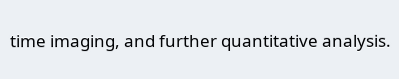time imaging, and further quantitative analysis.